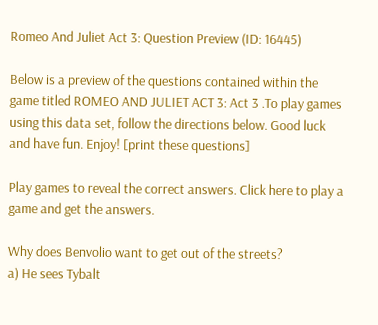Romeo And Juliet Act 3: Question Preview (ID: 16445)

Below is a preview of the questions contained within the game titled ROMEO AND JULIET ACT 3: Act 3 .To play games using this data set, follow the directions below. Good luck and have fun. Enjoy! [print these questions]

Play games to reveal the correct answers. Click here to play a game and get the answers.

Why does Benvolio want to get out of the streets?
a) He sees Tybalt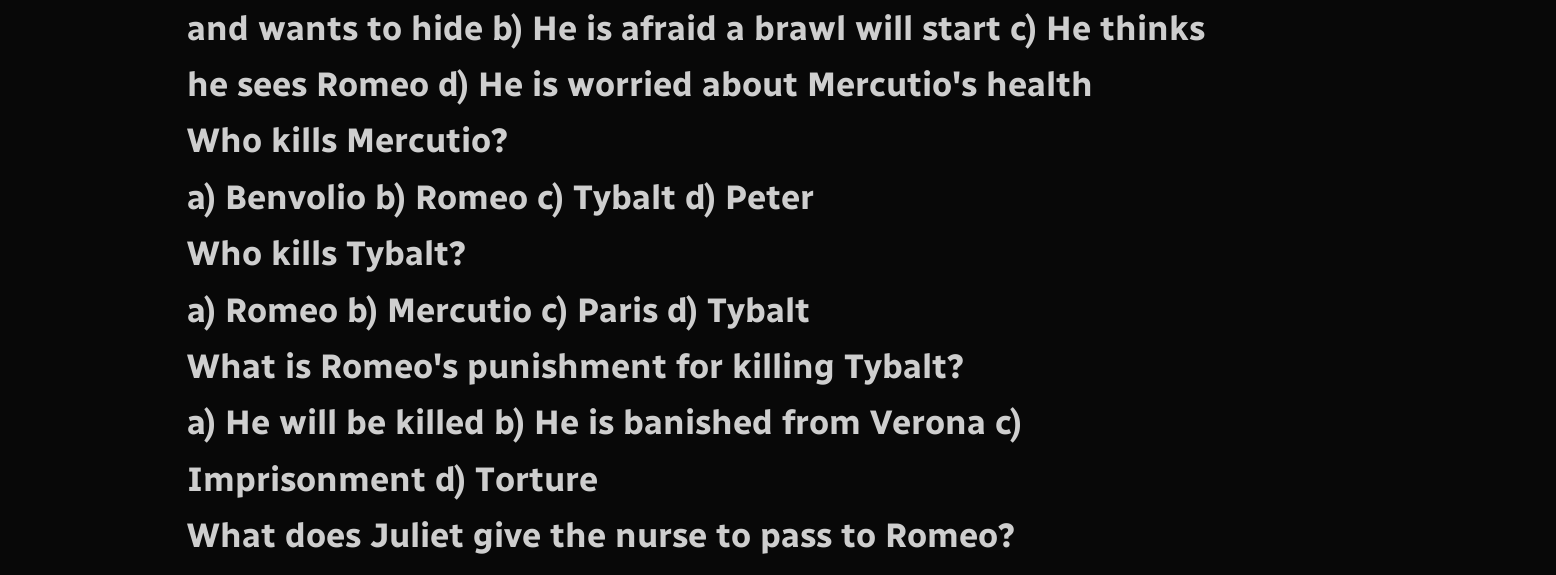and wants to hide b) He is afraid a brawl will start c) He thinks he sees Romeo d) He is worried about Mercutio's health
Who kills Mercutio?
a) Benvolio b) Romeo c) Tybalt d) Peter
Who kills Tybalt?
a) Romeo b) Mercutio c) Paris d) Tybalt
What is Romeo's punishment for killing Tybalt?
a) He will be killed b) He is banished from Verona c) Imprisonment d) Torture
What does Juliet give the nurse to pass to Romeo?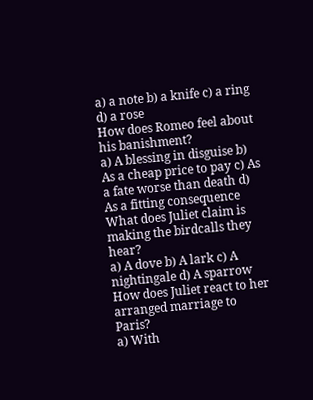a) a note b) a knife c) a ring d) a rose
How does Romeo feel about his banishment?
a) A blessing in disguise b) As a cheap price to pay c) As a fate worse than death d) As a fitting consequence
What does Juliet claim is making the birdcalls they hear?
a) A dove b) A lark c) A nightingale d) A sparrow
How does Juliet react to her arranged marriage to Paris?
a) With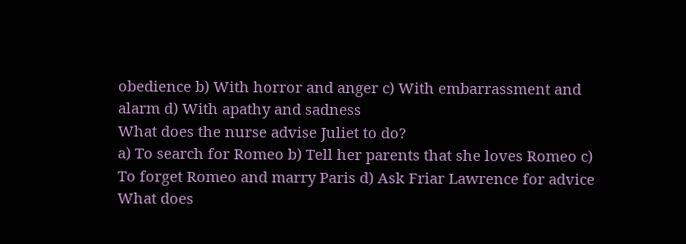obedience b) With horror and anger c) With embarrassment and alarm d) With apathy and sadness
What does the nurse advise Juliet to do?
a) To search for Romeo b) Tell her parents that she loves Romeo c) To forget Romeo and marry Paris d) Ask Friar Lawrence for advice
What does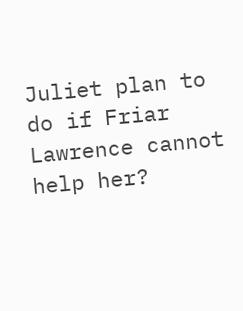Juliet plan to do if Friar Lawrence cannot help her?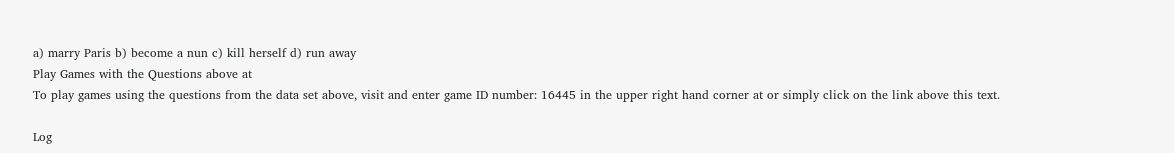a) marry Paris b) become a nun c) kill herself d) run away
Play Games with the Questions above at
To play games using the questions from the data set above, visit and enter game ID number: 16445 in the upper right hand corner at or simply click on the link above this text.

Log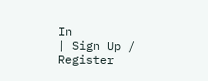In
| Sign Up / Register